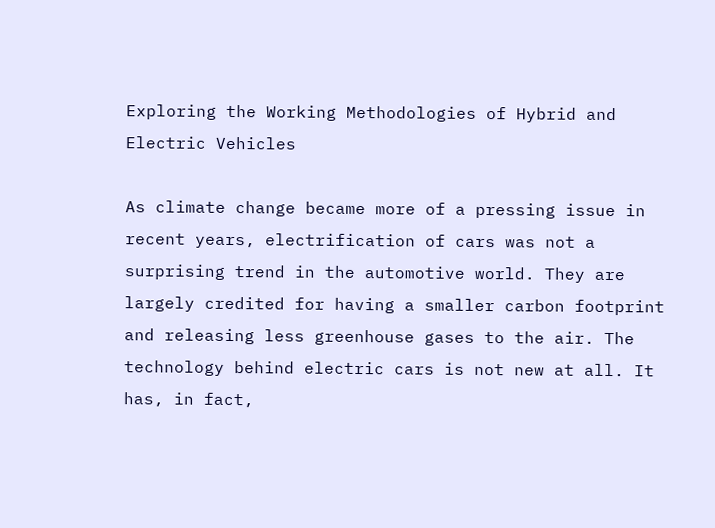Exploring the Working Methodologies of Hybrid and Electric Vehicles

As climate change became more of a pressing issue in recent years, electrification of cars was not a surprising trend in the automotive world. They are largely credited for having a smaller carbon footprint and releasing less greenhouse gases to the air. The technology behind electric cars is not new at all. It has, in fact,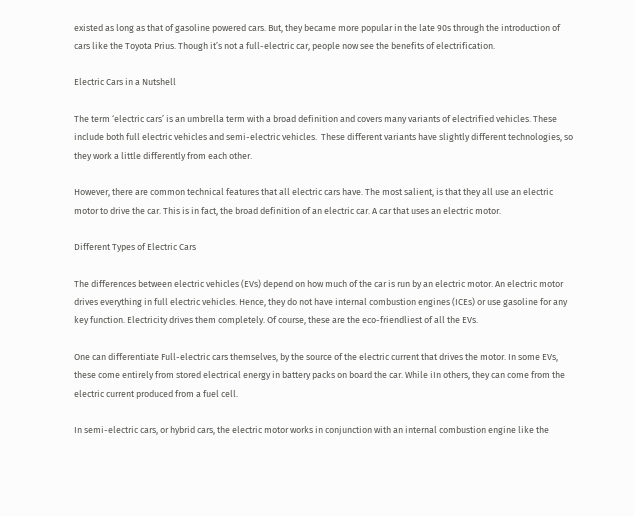existed as long as that of gasoline powered cars. But, they became more popular in the late 90s through the introduction of cars like the Toyota Prius. Though it’s not a full-electric car, people now see the benefits of electrification.

Electric Cars in a Nutshell

The term ‘electric cars’ is an umbrella term with a broad definition and covers many variants of electrified vehicles. These include both full electric vehicles and semi-electric vehicles.  These different variants have slightly different technologies, so they work a little differently from each other.

However, there are common technical features that all electric cars have. The most salient, is that they all use an electric motor to drive the car. This is in fact, the broad definition of an electric car. A car that uses an electric motor.

Different Types of Electric Cars

The differences between electric vehicles (EVs) depend on how much of the car is run by an electric motor. An electric motor drives everything in full electric vehicles. Hence, they do not have internal combustion engines (ICEs) or use gasoline for any key function. Electricity drives them completely. Of course, these are the eco-friendliest of all the EVs.

One can differentiate Full-electric cars themselves, by the source of the electric current that drives the motor. In some EVs, these come entirely from stored electrical energy in battery packs on board the car. While iIn others, they can come from the electric current produced from a fuel cell.

In semi-electric cars, or hybrid cars, the electric motor works in conjunction with an internal combustion engine like the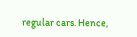regular cars. Hence,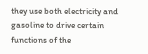they use both electricity and gasoline to drive certain functions of the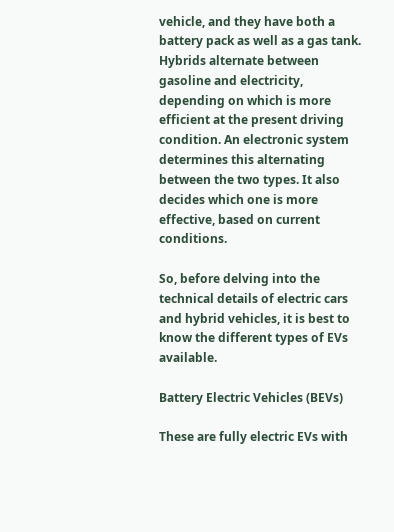vehicle, and they have both a battery pack as well as a gas tank.  Hybrids alternate between gasoline and electricity, depending on which is more efficient at the present driving condition. An electronic system determines this alternating between the two types. It also decides which one is more effective, based on current conditions.

So, before delving into the technical details of electric cars and hybrid vehicles, it is best to know the different types of EVs available.

Battery Electric Vehicles (BEVs)

These are fully electric EVs with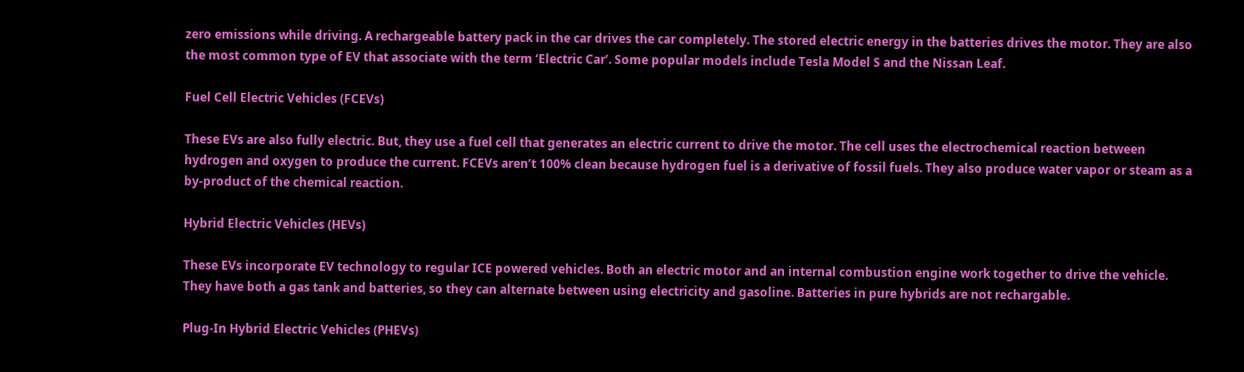zero emissions while driving. A rechargeable battery pack in the car drives the car completely. The stored electric energy in the batteries drives the motor. They are also the most common type of EV that associate with the term ‘Electric Car’. Some popular models include Tesla Model S and the Nissan Leaf.

Fuel Cell Electric Vehicles (FCEVs)

These EVs are also fully electric. But, they use a fuel cell that generates an electric current to drive the motor. The cell uses the electrochemical reaction between hydrogen and oxygen to produce the current. FCEVs aren’t 100% clean because hydrogen fuel is a derivative of fossil fuels. They also produce water vapor or steam as a by-product of the chemical reaction.

Hybrid Electric Vehicles (HEVs)

These EVs incorporate EV technology to regular ICE powered vehicles. Both an electric motor and an internal combustion engine work together to drive the vehicle. They have both a gas tank and batteries, so they can alternate between using electricity and gasoline. Batteries in pure hybrids are not rechargable.

Plug-In Hybrid Electric Vehicles (PHEVs)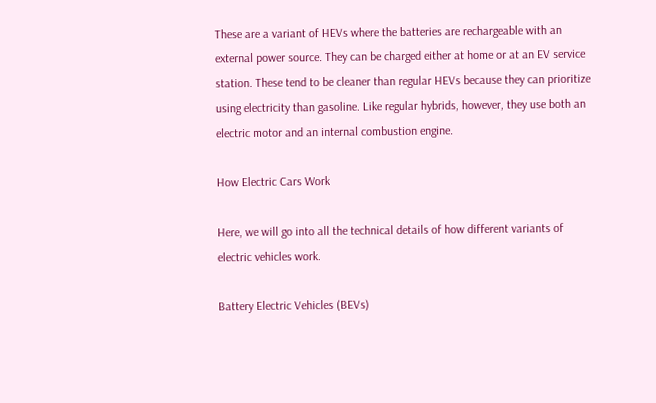These are a variant of HEVs where the batteries are rechargeable with an external power source. They can be charged either at home or at an EV service station. These tend to be cleaner than regular HEVs because they can prioritize using electricity than gasoline. Like regular hybrids, however, they use both an electric motor and an internal combustion engine.

How Electric Cars Work

Here, we will go into all the technical details of how different variants of electric vehicles work.

Battery Electric Vehicles (BEVs)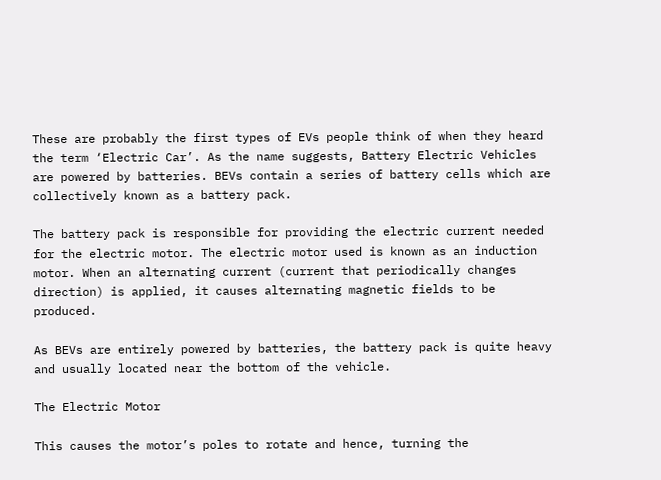These are probably the first types of EVs people think of when they heard the term ‘Electric Car’. As the name suggests, Battery Electric Vehicles are powered by batteries. BEVs contain a series of battery cells which are collectively known as a battery pack.

The battery pack is responsible for providing the electric current needed for the electric motor. The electric motor used is known as an induction motor. When an alternating current (current that periodically changes direction) is applied, it causes alternating magnetic fields to be produced.

As BEVs are entirely powered by batteries, the battery pack is quite heavy and usually located near the bottom of the vehicle.

The Electric Motor

This causes the motor’s poles to rotate and hence, turning the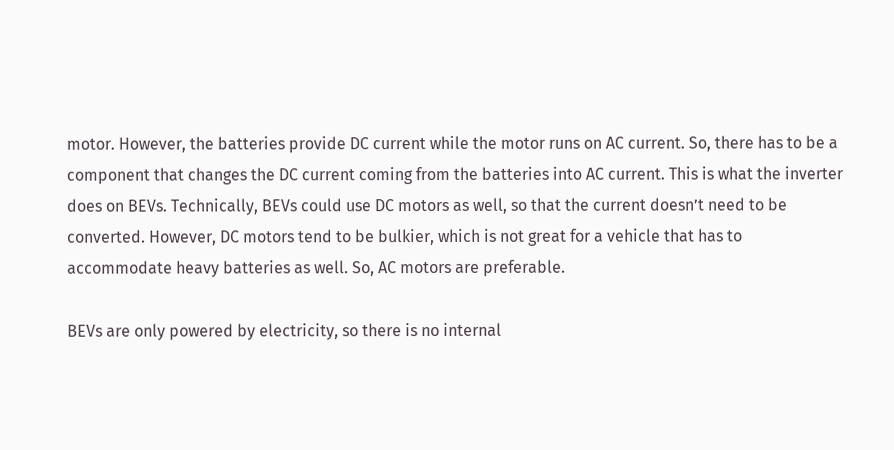motor. However, the batteries provide DC current while the motor runs on AC current. So, there has to be a component that changes the DC current coming from the batteries into AC current. This is what the inverter does on BEVs. Technically, BEVs could use DC motors as well, so that the current doesn’t need to be converted. However, DC motors tend to be bulkier, which is not great for a vehicle that has to accommodate heavy batteries as well. So, AC motors are preferable.

BEVs are only powered by electricity, so there is no internal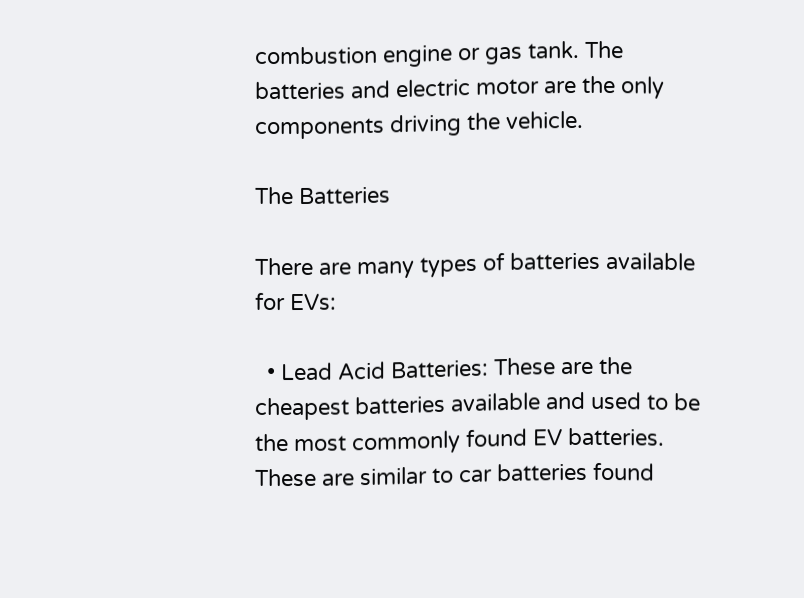combustion engine or gas tank. The batteries and electric motor are the only components driving the vehicle.

The Batteries

There are many types of batteries available for EVs:

  • Lead Acid Batteries: These are the cheapest batteries available and used to be the most commonly found EV batteries. These are similar to car batteries found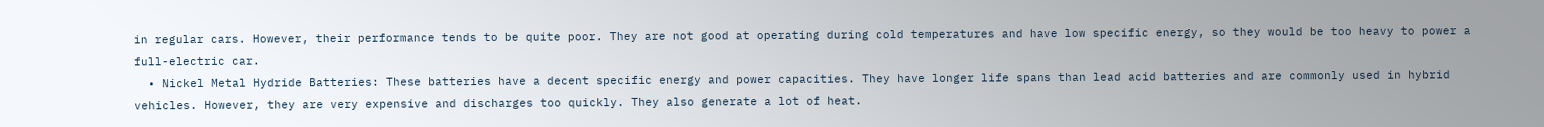in regular cars. However, their performance tends to be quite poor. They are not good at operating during cold temperatures and have low specific energy, so they would be too heavy to power a full-electric car.
  • Nickel Metal Hydride Batteries: These batteries have a decent specific energy and power capacities. They have longer life spans than lead acid batteries and are commonly used in hybrid vehicles. However, they are very expensive and discharges too quickly. They also generate a lot of heat.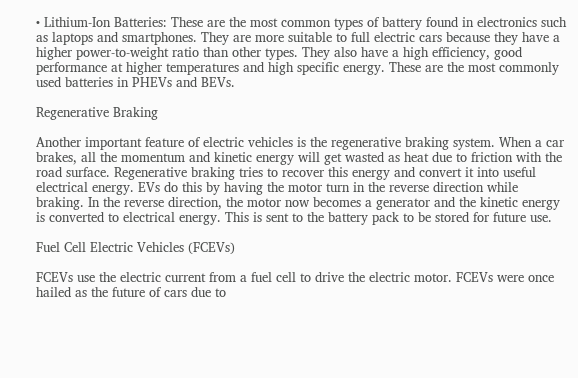• Lithium-Ion Batteries: These are the most common types of battery found in electronics such as laptops and smartphones. They are more suitable to full electric cars because they have a higher power-to-weight ratio than other types. They also have a high efficiency, good performance at higher temperatures and high specific energy. These are the most commonly used batteries in PHEVs and BEVs.

Regenerative Braking

Another important feature of electric vehicles is the regenerative braking system. When a car brakes, all the momentum and kinetic energy will get wasted as heat due to friction with the road surface. Regenerative braking tries to recover this energy and convert it into useful electrical energy. EVs do this by having the motor turn in the reverse direction while braking. In the reverse direction, the motor now becomes a generator and the kinetic energy is converted to electrical energy. This is sent to the battery pack to be stored for future use.

Fuel Cell Electric Vehicles (FCEVs)

FCEVs use the electric current from a fuel cell to drive the electric motor. FCEVs were once hailed as the future of cars due to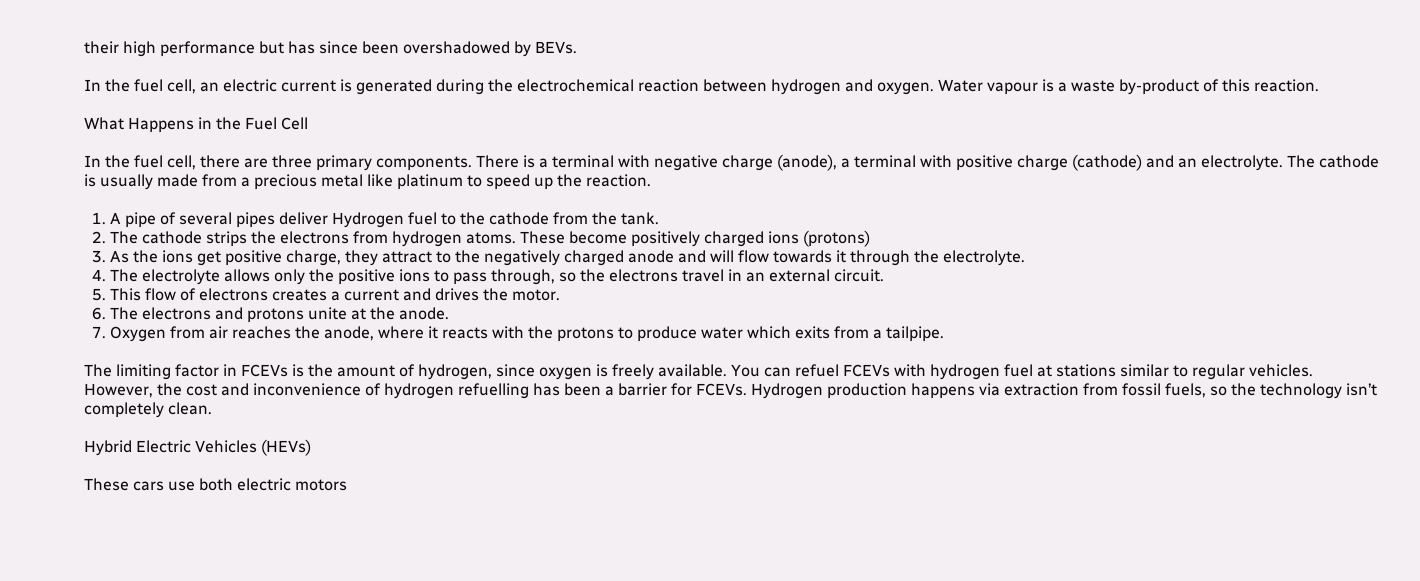their high performance but has since been overshadowed by BEVs.

In the fuel cell, an electric current is generated during the electrochemical reaction between hydrogen and oxygen. Water vapour is a waste by-product of this reaction.

What Happens in the Fuel Cell

In the fuel cell, there are three primary components. There is a terminal with negative charge (anode), a terminal with positive charge (cathode) and an electrolyte. The cathode is usually made from a precious metal like platinum to speed up the reaction.

  1. A pipe of several pipes deliver Hydrogen fuel to the cathode from the tank.
  2. The cathode strips the electrons from hydrogen atoms. These become positively charged ions (protons)
  3. As the ions get positive charge, they attract to the negatively charged anode and will flow towards it through the electrolyte.
  4. The electrolyte allows only the positive ions to pass through, so the electrons travel in an external circuit.
  5. This flow of electrons creates a current and drives the motor.
  6. The electrons and protons unite at the anode.
  7. Oxygen from air reaches the anode, where it reacts with the protons to produce water which exits from a tailpipe.

The limiting factor in FCEVs is the amount of hydrogen, since oxygen is freely available. You can refuel FCEVs with hydrogen fuel at stations similar to regular vehicles. However, the cost and inconvenience of hydrogen refuelling has been a barrier for FCEVs. Hydrogen production happens via extraction from fossil fuels, so the technology isn’t completely clean.

Hybrid Electric Vehicles (HEVs)

These cars use both electric motors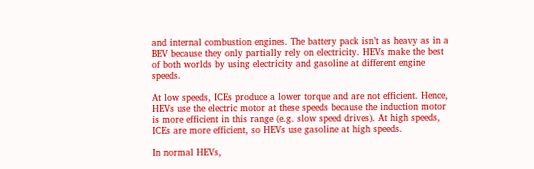and internal combustion engines. The battery pack isn’t as heavy as in a BEV because they only partially rely on electricity. HEVs make the best of both worlds by using electricity and gasoline at different engine speeds.

At low speeds, ICEs produce a lower torque and are not efficient. Hence, HEVs use the electric motor at these speeds because the induction motor is more efficient in this range (e.g. slow speed drives). At high speeds, ICEs are more efficient, so HEVs use gasoline at high speeds.

In normal HEVs,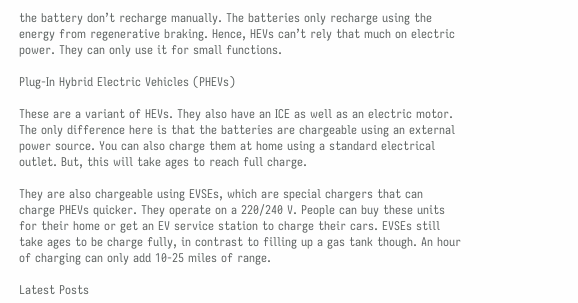the battery don’t recharge manually. The batteries only recharge using the energy from regenerative braking. Hence, HEVs can’t rely that much on electric power. They can only use it for small functions.

Plug-In Hybrid Electric Vehicles (PHEVs)

These are a variant of HEVs. They also have an ICE as well as an electric motor. The only difference here is that the batteries are chargeable using an external power source. You can also charge them at home using a standard electrical outlet. But, this will take ages to reach full charge.

They are also chargeable using EVSEs, which are special chargers that can charge PHEVs quicker. They operate on a 220/240 V. People can buy these units for their home or get an EV service station to charge their cars. EVSEs still take ages to be charge fully, in contrast to filling up a gas tank though. An hour of charging can only add 10-25 miles of range.

Latest Posts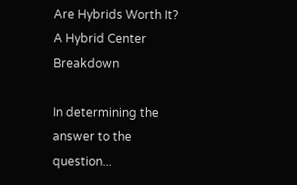Are Hybrids Worth It? A Hybrid Center Breakdown

In determining the answer to the question...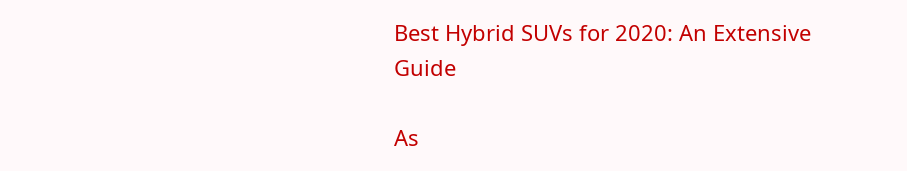Best Hybrid SUVs for 2020: An Extensive Guide

As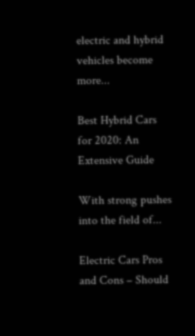electric and hybrid vehicles become more...

Best Hybrid Cars for 2020: An Extensive Guide

With strong pushes into the field of...

Electric Cars Pros and Cons – Should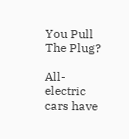You Pull The Plug?

All-electric cars have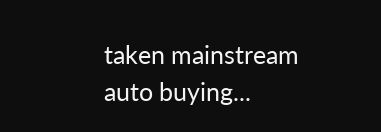taken mainstream auto buying...